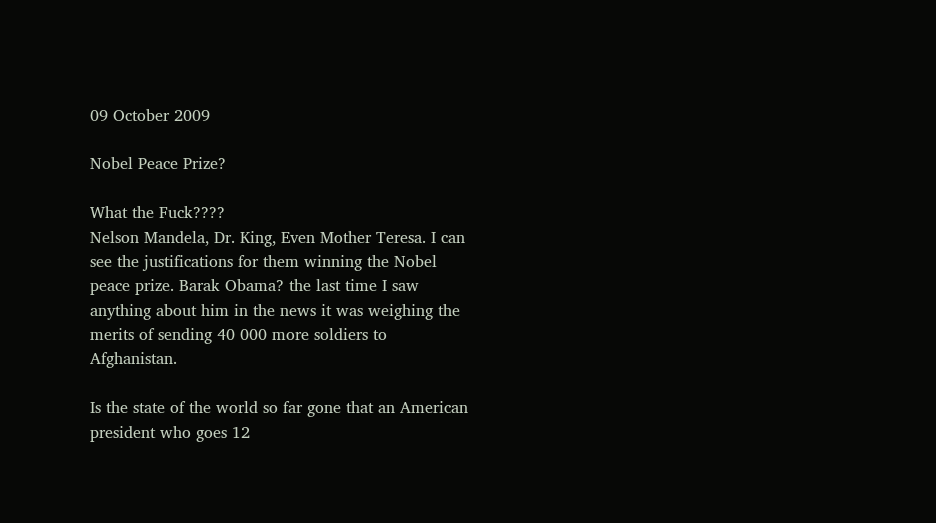09 October 2009

Nobel Peace Prize?

What the Fuck????
Nelson Mandela, Dr. King, Even Mother Teresa. I can see the justifications for them winning the Nobel peace prize. Barak Obama? the last time I saw anything about him in the news it was weighing the merits of sending 40 000 more soldiers to Afghanistan.

Is the state of the world so far gone that an American president who goes 12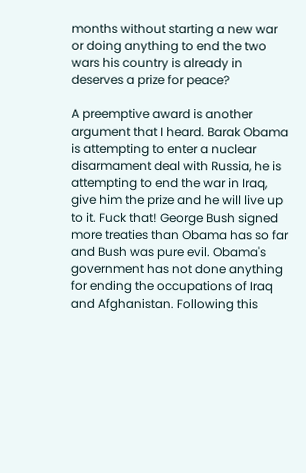months without starting a new war or doing anything to end the two wars his country is already in deserves a prize for peace?

A preemptive award is another argument that I heard. Barak Obama is attempting to enter a nuclear disarmament deal with Russia, he is attempting to end the war in Iraq, give him the prize and he will live up to it. Fuck that! George Bush signed more treaties than Obama has so far and Bush was pure evil. Obama's government has not done anything for ending the occupations of Iraq and Afghanistan. Following this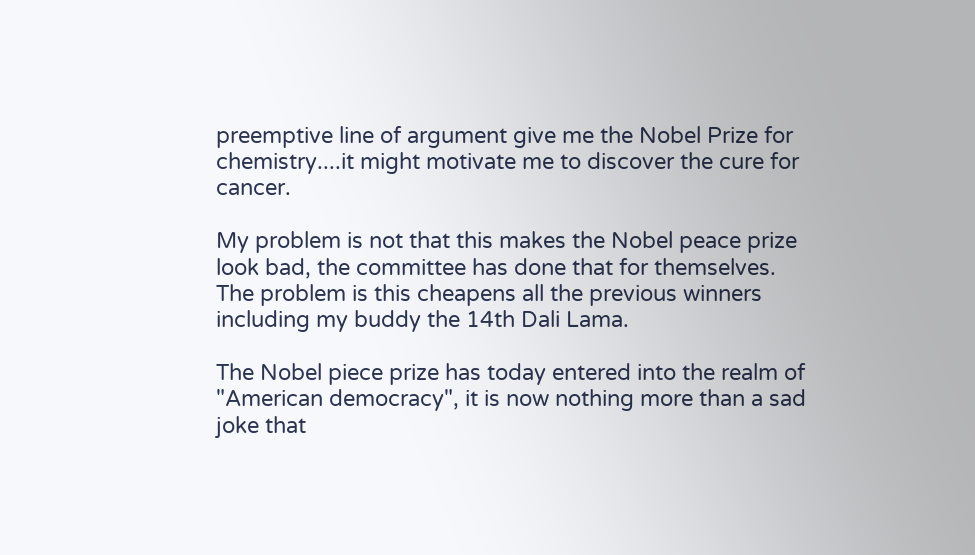preemptive line of argument give me the Nobel Prize for chemistry....it might motivate me to discover the cure for cancer.

My problem is not that this makes the Nobel peace prize look bad, the committee has done that for themselves. The problem is this cheapens all the previous winners including my buddy the 14th Dali Lama.

The Nobel piece prize has today entered into the realm of "American democracy", it is now nothing more than a sad joke that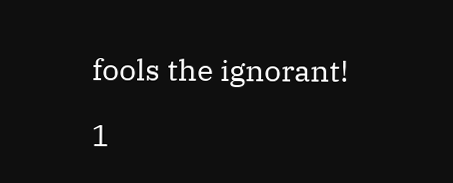fools the ignorant!

1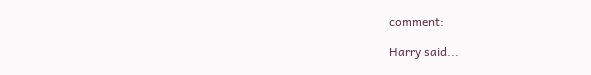comment:

Harry said...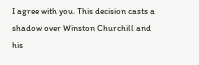I agree with you. This decision casts a shadow over Winston Churchill and his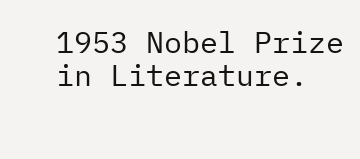1953 Nobel Prize in Literature.